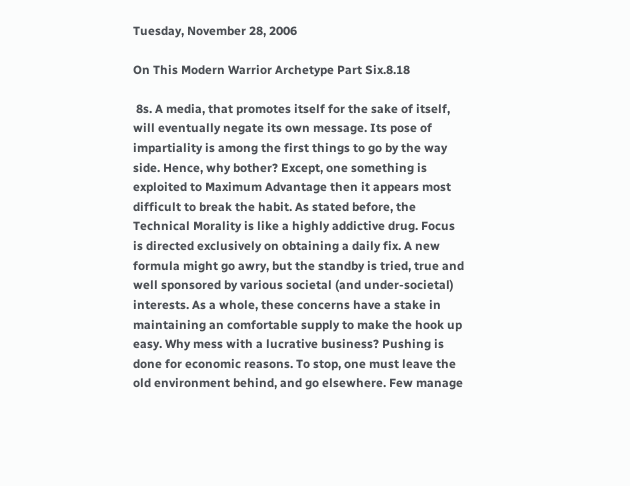Tuesday, November 28, 2006

On This Modern Warrior Archetype Part Six.8.18

 8s. A media, that promotes itself for the sake of itself, will eventually negate its own message. Its pose of impartiality is among the first things to go by the way side. Hence, why bother? Except, one something is exploited to Maximum Advantage then it appears most difficult to break the habit. As stated before, the Technical Morality is like a highly addictive drug. Focus is directed exclusively on obtaining a daily fix. A new formula might go awry, but the standby is tried, true and well sponsored by various societal (and under-societal) interests. As a whole, these concerns have a stake in maintaining an comfortable supply to make the hook up easy. Why mess with a lucrative business? Pushing is done for economic reasons. To stop, one must leave the old environment behind, and go elsewhere. Few manage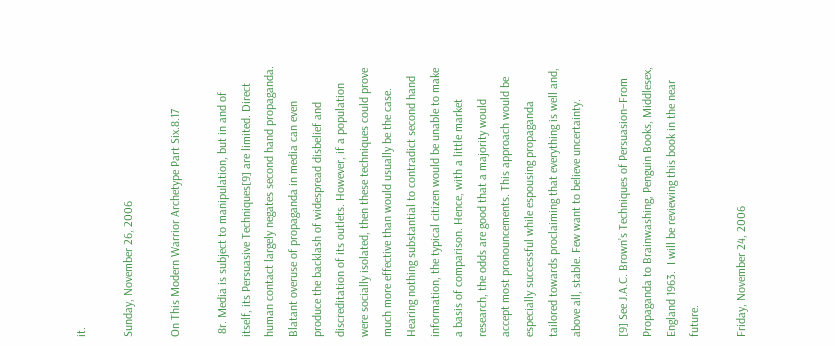it.

Sunday, November 26, 2006

On This Modern Warrior Archetype Part Six.8.17

 8r. Media is subject to manipulation, but in and of itself, its Persuasive Techniques[9] are limited. Direct human contact largely negates second hand propaganda. Blatant overuse of propaganda in media can even produce the backlash of widespread disbelief and discreditation of its outlets. However, if a population were socially isolated, then these techniques could prove much more effective than would usually be the case. Hearing nothing substantial to contradict second hand information, the typical citizen would be unable to make a basis of comparison. Hence, with a little market research, the odds are good that a majority would accept most pronouncements. This approach would be especially successful while espousing propaganda tailored towards proclaiming that everything is well and, above all, stable. Few want to believe uncertainty.

[9] See J.A.C. Brown’s Techniques of Persuasion–From Propaganda to Brainwashing, Penguin Books, Middlesex, England 1963.  I will be reviewing this book in the near future.

Friday, November 24, 2006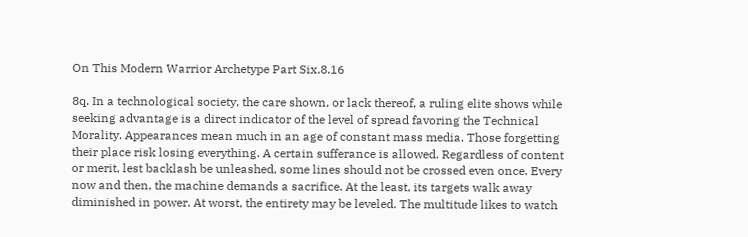On This Modern Warrior Archetype Part Six.8.16

8q. In a technological society, the care shown, or lack thereof, a ruling elite shows while seeking advantage is a direct indicator of the level of spread favoring the Technical Morality. Appearances mean much in an age of constant mass media. Those forgetting their place risk losing everything. A certain sufferance is allowed. Regardless of content or merit, lest backlash be unleashed, some lines should not be crossed even once. Every now and then, the machine demands a sacrifice. At the least, its targets walk away diminished in power. At worst, the entirety may be leveled. The multitude likes to watch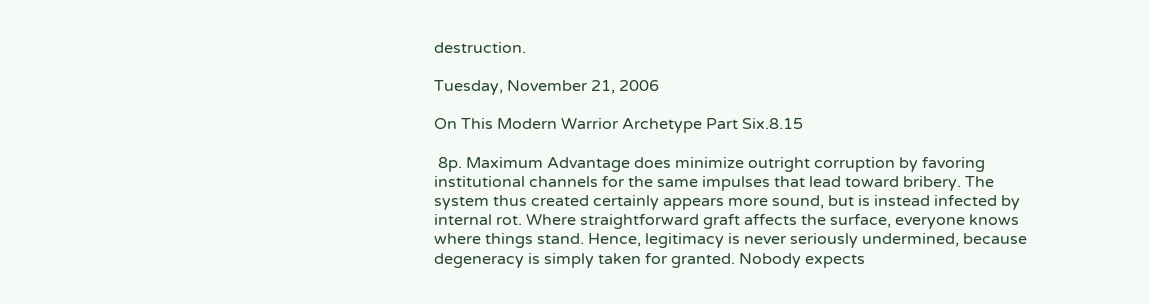destruction.

Tuesday, November 21, 2006

On This Modern Warrior Archetype Part Six.8.15

 8p. Maximum Advantage does minimize outright corruption by favoring institutional channels for the same impulses that lead toward bribery. The system thus created certainly appears more sound, but is instead infected by internal rot. Where straightforward graft affects the surface, everyone knows where things stand. Hence, legitimacy is never seriously undermined, because degeneracy is simply taken for granted. Nobody expects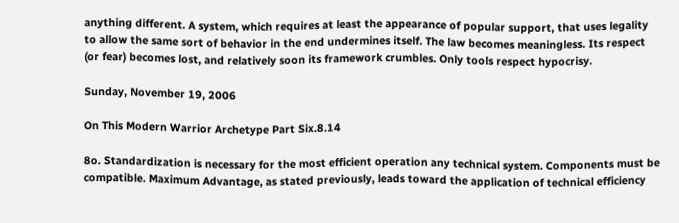anything different. A system, which requires at least the appearance of popular support, that uses legality to allow the same sort of behavior in the end undermines itself. The law becomes meaningless. Its respect (or fear) becomes lost, and relatively soon its framework crumbles. Only tools respect hypocrisy.

Sunday, November 19, 2006

On This Modern Warrior Archetype Part Six.8.14

8o. Standardization is necessary for the most efficient operation any technical system. Components must be compatible. Maximum Advantage, as stated previously, leads toward the application of technical efficiency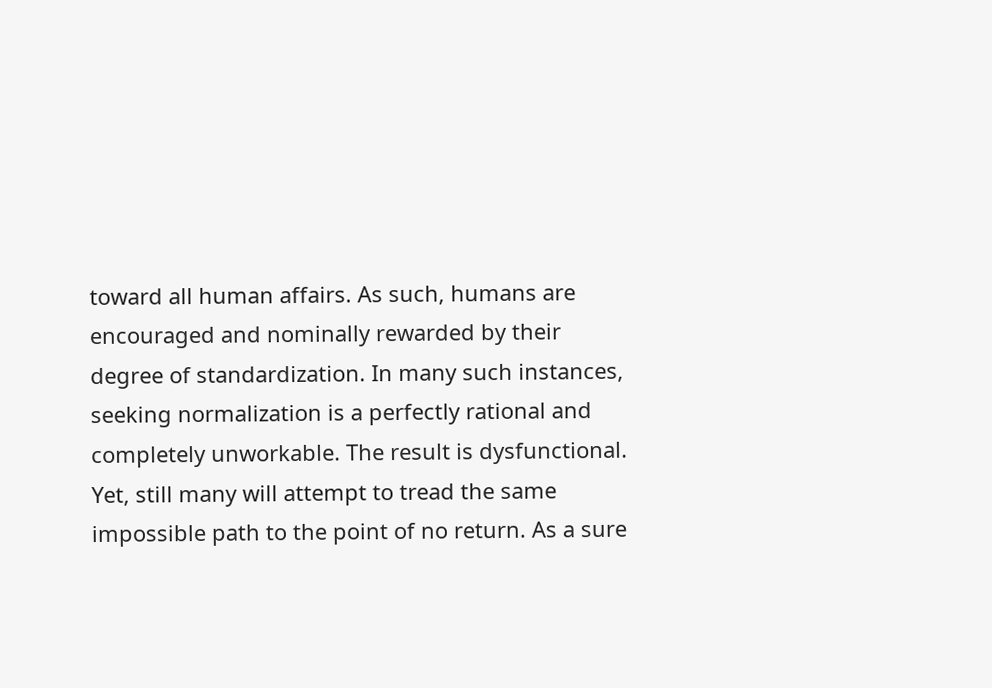toward all human affairs. As such, humans are encouraged and nominally rewarded by their degree of standardization. In many such instances, seeking normalization is a perfectly rational and completely unworkable. The result is dysfunctional. Yet, still many will attempt to tread the same impossible path to the point of no return. As a sure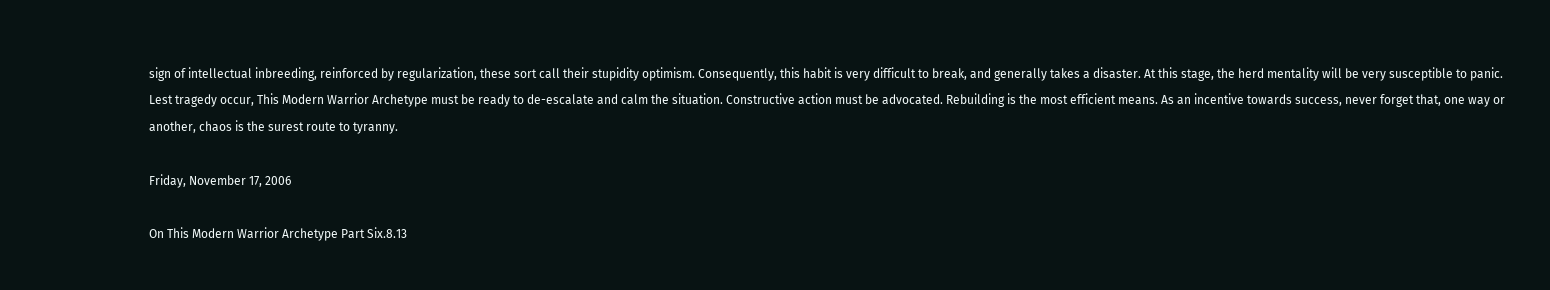sign of intellectual inbreeding, reinforced by regularization, these sort call their stupidity optimism. Consequently, this habit is very difficult to break, and generally takes a disaster. At this stage, the herd mentality will be very susceptible to panic. Lest tragedy occur, This Modern Warrior Archetype must be ready to de-escalate and calm the situation. Constructive action must be advocated. Rebuilding is the most efficient means. As an incentive towards success, never forget that, one way or another, chaos is the surest route to tyranny.

Friday, November 17, 2006

On This Modern Warrior Archetype Part Six.8.13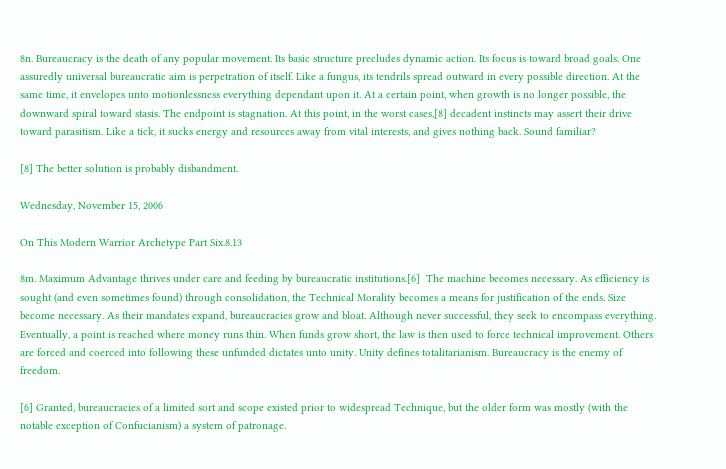8n. Bureaucracy is the death of any popular movement. Its basic structure precludes dynamic action. Its focus is toward broad goals. One assuredly universal bureaucratic aim is perpetration of itself. Like a fungus, its tendrils spread outward in every possible direction. At the same time, it envelopes unto motionlessness everything dependant upon it. At a certain point, when growth is no longer possible, the downward spiral toward stasis. The endpoint is stagnation. At this point, in the worst cases,[8] decadent instincts may assert their drive toward parasitism. Like a tick, it sucks energy and resources away from vital interests, and gives nothing back. Sound familiar?

[8] The better solution is probably disbandment.

Wednesday, November 15, 2006

On This Modern Warrior Archetype Part Six.8.13

8m. Maximum Advantage thrives under care and feeding by bureaucratic institutions.[6]  The machine becomes necessary. As efficiency is sought (and even sometimes found) through consolidation, the Technical Morality becomes a means for justification of the ends. Size become necessary. As their mandates expand, bureaucracies grow and bloat. Although never successful, they seek to encompass everything. Eventually, a point is reached where money runs thin. When funds grow short, the law is then used to force technical improvement. Others are forced and coerced into following these unfunded dictates unto unity. Unity defines totalitarianism. Bureaucracy is the enemy of freedom.

[6] Granted, bureaucracies of a limited sort and scope existed prior to widespread Technique, but the older form was mostly (with the notable exception of Confucianism) a system of patronage.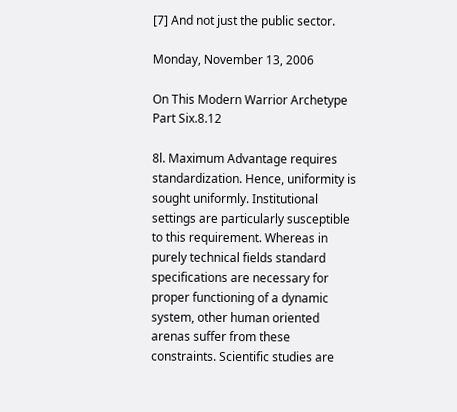[7] And not just the public sector.

Monday, November 13, 2006

On This Modern Warrior Archetype Part Six.8.12

8l. Maximum Advantage requires standardization. Hence, uniformity is sought uniformly. Institutional settings are particularly susceptible to this requirement. Whereas in purely technical fields standard specifications are necessary for proper functioning of a dynamic system, other human oriented arenas suffer from these constraints. Scientific studies are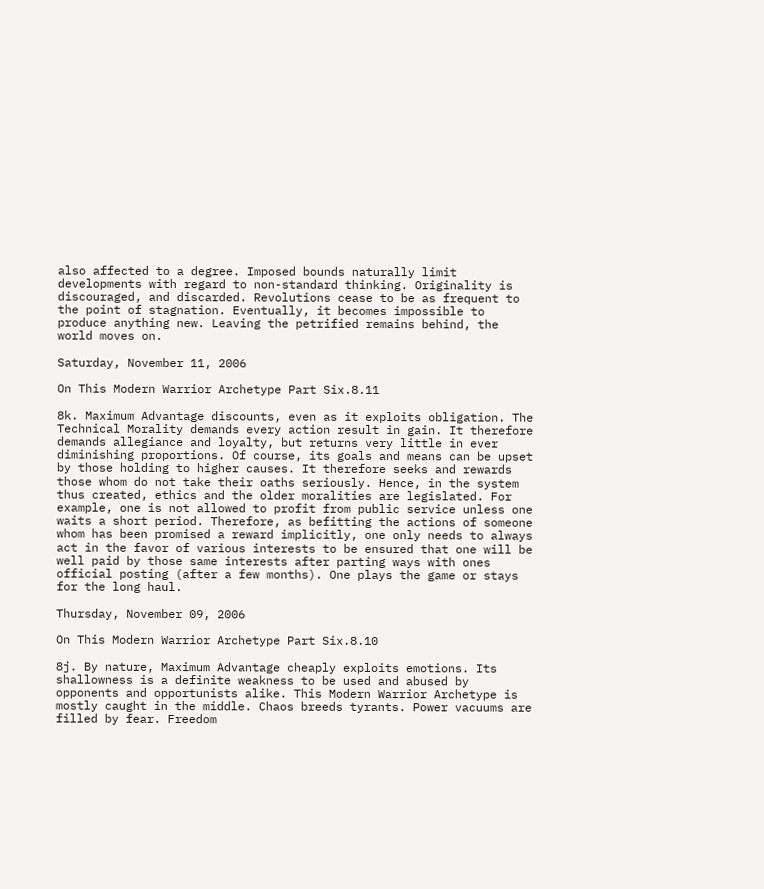also affected to a degree. Imposed bounds naturally limit developments with regard to non-standard thinking. Originality is discouraged, and discarded. Revolutions cease to be as frequent to the point of stagnation. Eventually, it becomes impossible to produce anything new. Leaving the petrified remains behind, the world moves on.

Saturday, November 11, 2006

On This Modern Warrior Archetype Part Six.8.11

8k. Maximum Advantage discounts, even as it exploits obligation. The Technical Morality demands every action result in gain. It therefore demands allegiance and loyalty, but returns very little in ever diminishing proportions. Of course, its goals and means can be upset by those holding to higher causes. It therefore seeks and rewards those whom do not take their oaths seriously. Hence, in the system thus created, ethics and the older moralities are legislated. For example, one is not allowed to profit from public service unless one waits a short period. Therefore, as befitting the actions of someone whom has been promised a reward implicitly, one only needs to always act in the favor of various interests to be ensured that one will be well paid by those same interests after parting ways with ones official posting (after a few months). One plays the game or stays for the long haul.

Thursday, November 09, 2006

On This Modern Warrior Archetype Part Six.8.10

8j. By nature, Maximum Advantage cheaply exploits emotions. Its shallowness is a definite weakness to be used and abused by opponents and opportunists alike. This Modern Warrior Archetype is mostly caught in the middle. Chaos breeds tyrants. Power vacuums are filled by fear. Freedom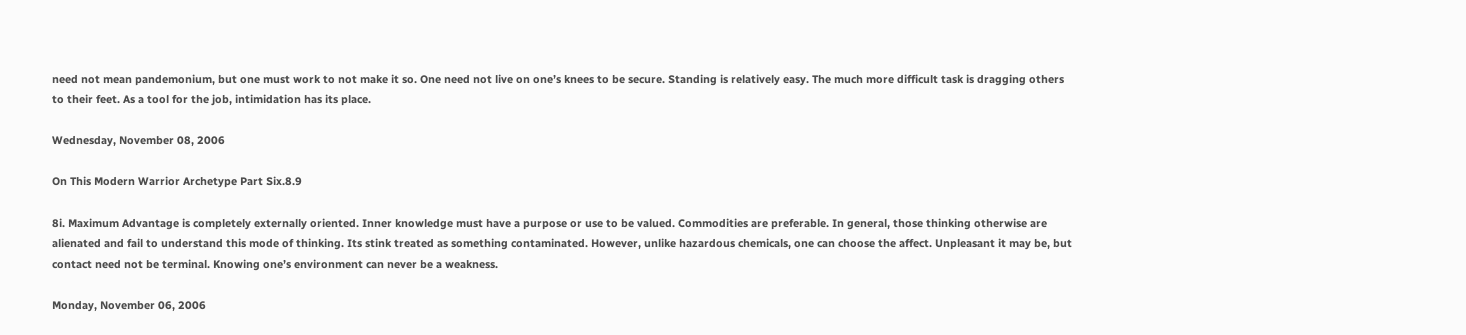need not mean pandemonium, but one must work to not make it so. One need not live on one’s knees to be secure. Standing is relatively easy. The much more difficult task is dragging others to their feet. As a tool for the job, intimidation has its place.

Wednesday, November 08, 2006

On This Modern Warrior Archetype Part Six.8.9

8i. Maximum Advantage is completely externally oriented. Inner knowledge must have a purpose or use to be valued. Commodities are preferable. In general, those thinking otherwise are alienated and fail to understand this mode of thinking. Its stink treated as something contaminated. However, unlike hazardous chemicals, one can choose the affect. Unpleasant it may be, but contact need not be terminal. Knowing one’s environment can never be a weakness.

Monday, November 06, 2006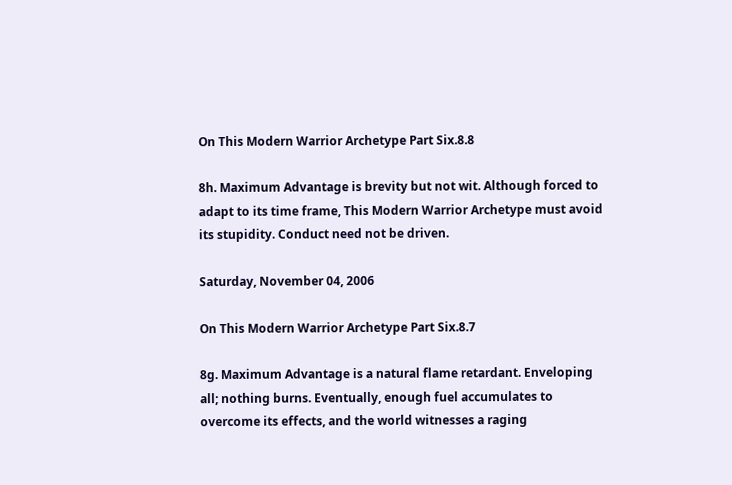On This Modern Warrior Archetype Part Six.8.8

8h. Maximum Advantage is brevity but not wit. Although forced to adapt to its time frame, This Modern Warrior Archetype must avoid its stupidity. Conduct need not be driven.

Saturday, November 04, 2006

On This Modern Warrior Archetype Part Six.8.7

8g. Maximum Advantage is a natural flame retardant. Enveloping all; nothing burns. Eventually, enough fuel accumulates to overcome its effects, and the world witnesses a raging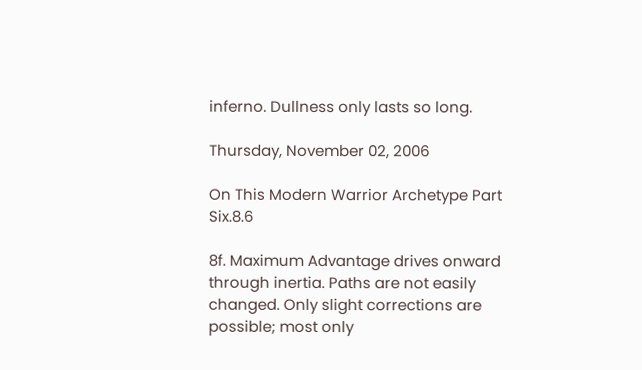inferno. Dullness only lasts so long.

Thursday, November 02, 2006

On This Modern Warrior Archetype Part Six.8.6

8f. Maximum Advantage drives onward through inertia. Paths are not easily changed. Only slight corrections are possible; most only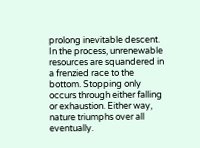prolong inevitable descent. In the process, unrenewable resources are squandered in a frenzied race to the bottom. Stopping only occurs through either falling or exhaustion. Either way, nature triumphs over all eventually.